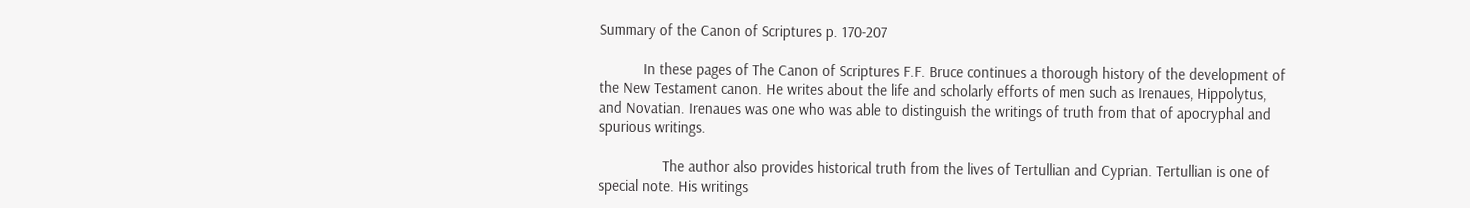Summary of the Canon of Scriptures p. 170-207

           In these pages of The Canon of Scriptures F.F. Bruce continues a thorough history of the development of the New Testament canon. He writes about the life and scholarly efforts of men such as Irenaues, Hippolytus, and Novatian. Irenaues was one who was able to distinguish the writings of truth from that of apocryphal and spurious writings.

                The author also provides historical truth from the lives of Tertullian and Cyprian. Tertullian is one of special note. His writings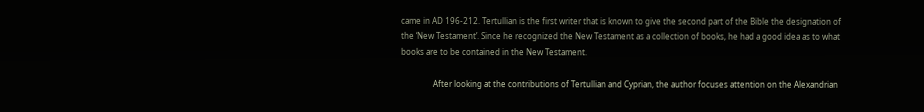came in AD 196-212. Tertullian is the first writer that is known to give the second part of the Bible the designation of the ‘New Testament’. Since he recognized the New Testament as a collection of books, he had a good idea as to what books are to be contained in the New Testament.

                After looking at the contributions of Tertullian and Cyprian, the author focuses attention on the Alexandrian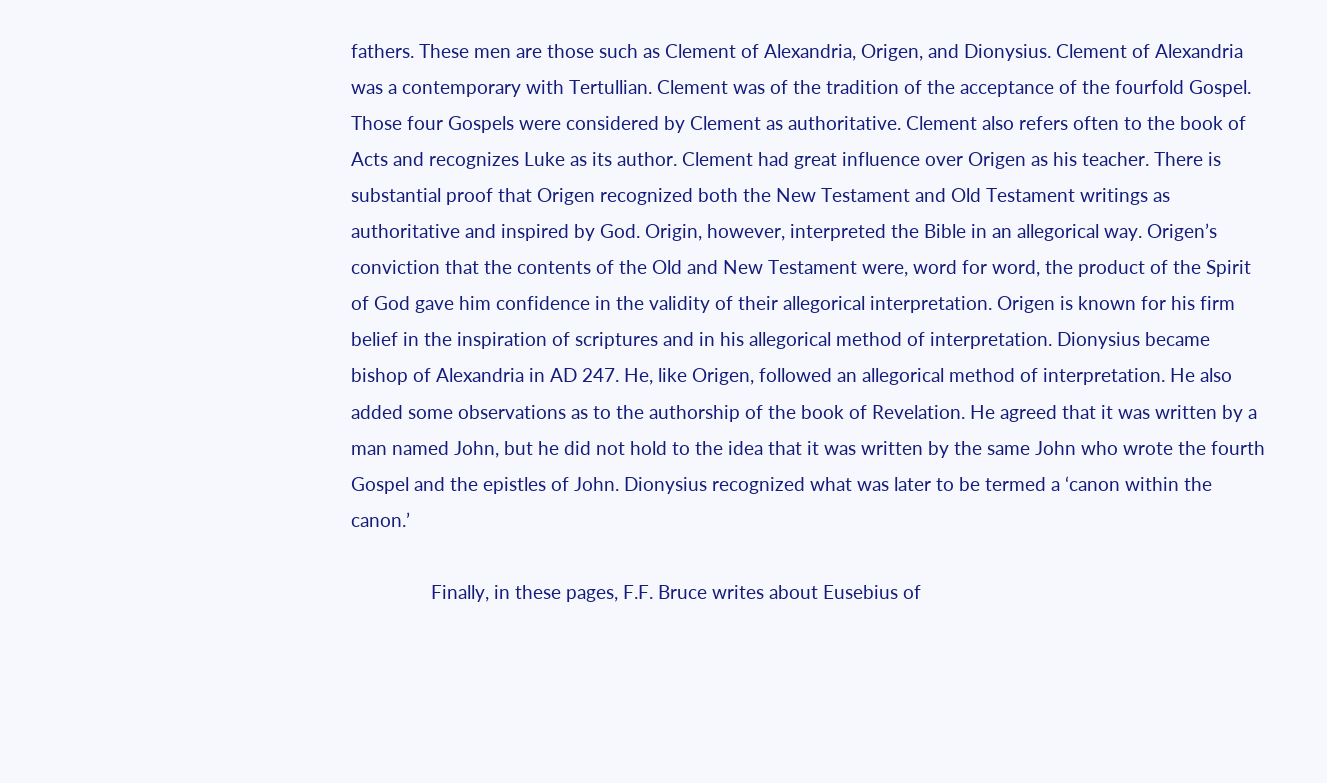fathers. These men are those such as Clement of Alexandria, Origen, and Dionysius. Clement of Alexandria was a contemporary with Tertullian. Clement was of the tradition of the acceptance of the fourfold Gospel. Those four Gospels were considered by Clement as authoritative. Clement also refers often to the book of Acts and recognizes Luke as its author. Clement had great influence over Origen as his teacher. There is substantial proof that Origen recognized both the New Testament and Old Testament writings as authoritative and inspired by God. Origin, however, interpreted the Bible in an allegorical way. Origen’s conviction that the contents of the Old and New Testament were, word for word, the product of the Spirit of God gave him confidence in the validity of their allegorical interpretation. Origen is known for his firm belief in the inspiration of scriptures and in his allegorical method of interpretation. Dionysius became bishop of Alexandria in AD 247. He, like Origen, followed an allegorical method of interpretation. He also added some observations as to the authorship of the book of Revelation. He agreed that it was written by a man named John, but he did not hold to the idea that it was written by the same John who wrote the fourth Gospel and the epistles of John. Dionysius recognized what was later to be termed a ‘canon within the canon.’

                Finally, in these pages, F.F. Bruce writes about Eusebius of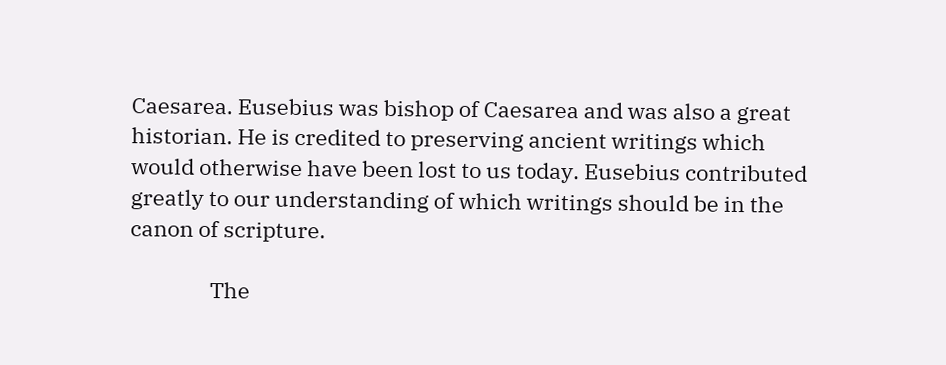Caesarea. Eusebius was bishop of Caesarea and was also a great historian. He is credited to preserving ancient writings which would otherwise have been lost to us today. Eusebius contributed greatly to our understanding of which writings should be in the canon of scripture.

                The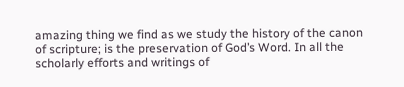amazing thing we find as we study the history of the canon of scripture; is the preservation of God’s Word. In all the scholarly efforts and writings of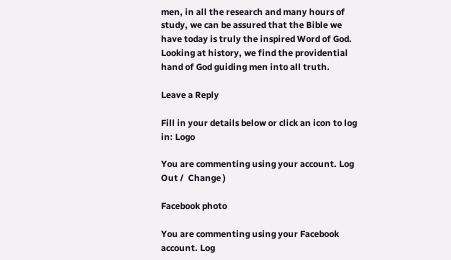men, in all the research and many hours of study, we can be assured that the Bible we have today is truly the inspired Word of God. Looking at history, we find the providential hand of God guiding men into all truth.

Leave a Reply

Fill in your details below or click an icon to log in: Logo

You are commenting using your account. Log Out /  Change )

Facebook photo

You are commenting using your Facebook account. Log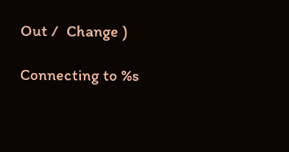Out /  Change )

Connecting to %s